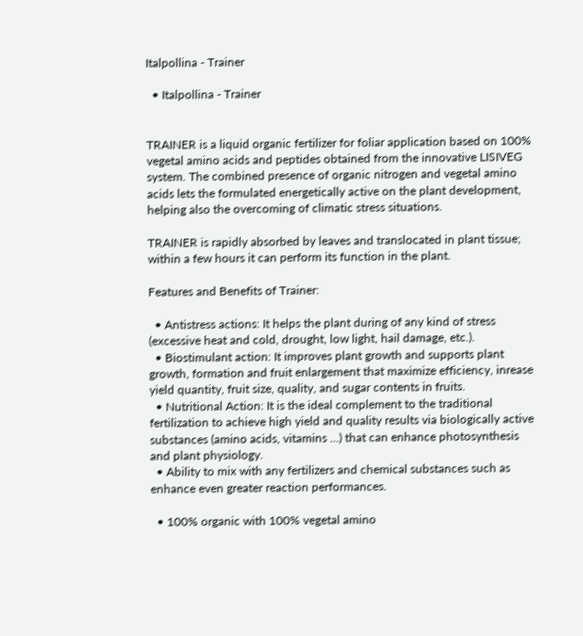Italpollina - Trainer

  • Italpollina - Trainer


TRAINER is a liquid organic fertilizer for foliar application based on 100% vegetal amino acids and peptides obtained from the innovative LISIVEG system. The combined presence of organic nitrogen and vegetal amino acids lets the formulated energetically active on the plant development, helping also the overcoming of climatic stress situations.

TRAINER is rapidly absorbed by leaves and translocated in plant tissue; within a few hours it can perform its function in the plant.

Features and Benefits of Trainer:

  • Antistress actions: It helps the plant during of any kind of stress (excessive heat and cold, drought, low light, hail damage, etc.).
  • Biostimulant action: It improves plant growth and supports plant growth, formation and fruit enlargement that maximize efficiency, inrease yield quantity, fruit size, quality, and sugar contents in fruits.
  • Nutritional Action: It is the ideal complement to the traditional fertilization to achieve high yield and quality results via biologically active substances (amino acids, vitamins ...) that can enhance photosynthesis and plant physiology.
  • Ability to mix with any fertilizers and chemical substances such as enhance even greater reaction performances.

  • 100% organic with 100% vegetal amino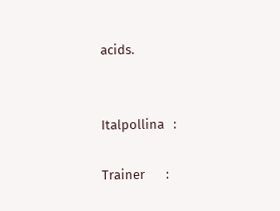acids.


Italpollina   :

Trainer       :